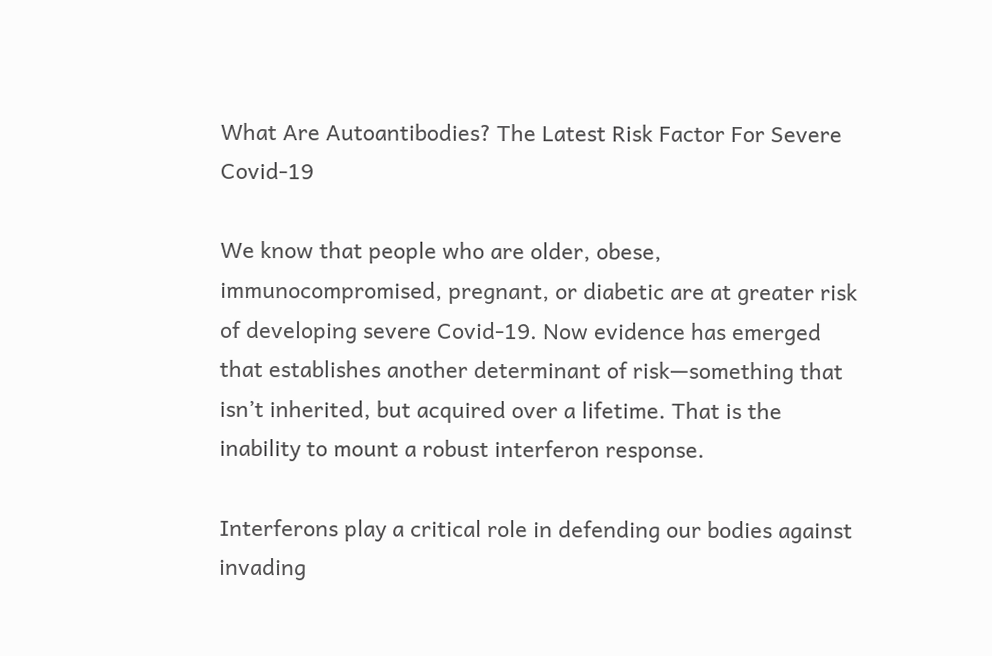What Are Autoantibodies? The Latest Risk Factor For Severe Covid-19

We know that people who are older, obese, immunocompromised, pregnant, or diabetic are at greater risk of developing severe Covid-19. Now evidence has emerged that establishes another determinant of risk—something that isn’t inherited, but acquired over a lifetime. That is the inability to mount a robust interferon response.

Interferons play a critical role in defending our bodies against invading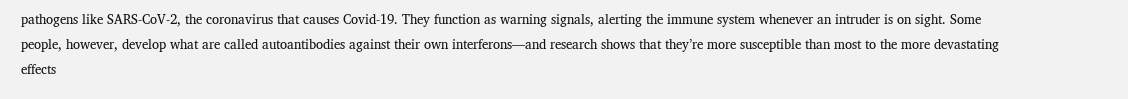pathogens like SARS-CoV-2, the coronavirus that causes Covid-19. They function as warning signals, alerting the immune system whenever an intruder is on sight. Some people, however, develop what are called autoantibodies against their own interferons—and research shows that they’re more susceptible than most to the more devastating effects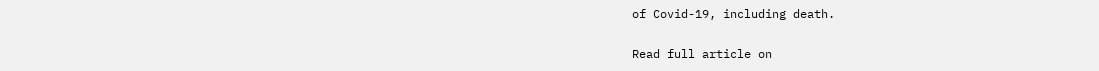of Covid-19, including death.

Read full article on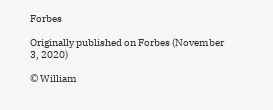Forbes

Originally published on Forbes (November 3, 2020)

© William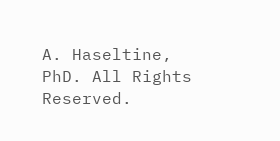A. Haseltine, PhD. All Rights Reserved.